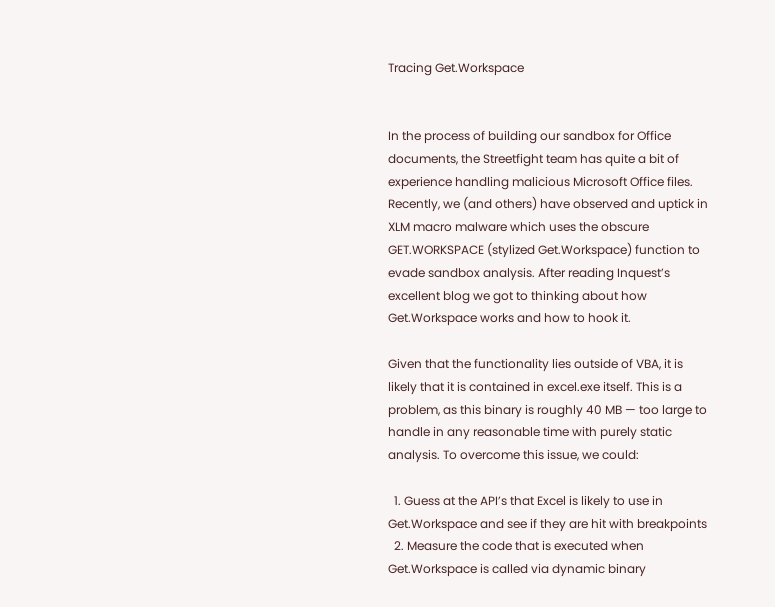Tracing Get.Workspace


In the process of building our sandbox for Office documents, the Streetfight team has quite a bit of experience handling malicious Microsoft Office files. Recently, we (and others) have observed and uptick in XLM macro malware which uses the obscure GET.WORKSPACE (stylized Get.Workspace) function to evade sandbox analysis. After reading Inquest’s excellent blog we got to thinking about how Get.Workspace works and how to hook it.

Given that the functionality lies outside of VBA, it is likely that it is contained in excel.exe itself. This is a problem, as this binary is roughly 40 MB — too large to handle in any reasonable time with purely static analysis. To overcome this issue, we could:

  1. Guess at the API’s that Excel is likely to use in Get.Workspace and see if they are hit with breakpoints
  2. Measure the code that is executed when Get.Workspace is called via dynamic binary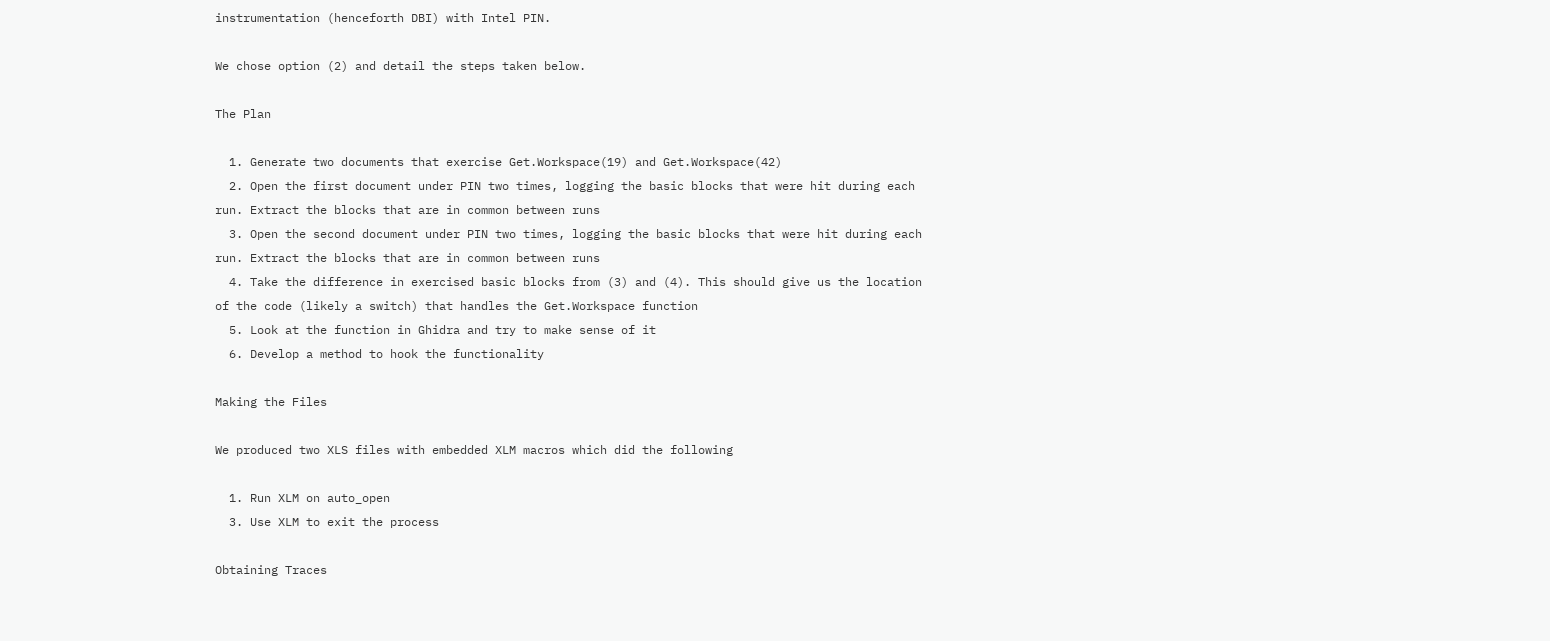instrumentation (henceforth DBI) with Intel PIN.

We chose option (2) and detail the steps taken below.

The Plan

  1. Generate two documents that exercise Get.Workspace(19) and Get.Workspace(42)
  2. Open the first document under PIN two times, logging the basic blocks that were hit during each run. Extract the blocks that are in common between runs
  3. Open the second document under PIN two times, logging the basic blocks that were hit during each run. Extract the blocks that are in common between runs
  4. Take the difference in exercised basic blocks from (3) and (4). This should give us the location of the code (likely a switch) that handles the Get.Workspace function
  5. Look at the function in Ghidra and try to make sense of it
  6. Develop a method to hook the functionality

Making the Files

We produced two XLS files with embedded XLM macros which did the following

  1. Run XLM on auto_open
  3. Use XLM to exit the process

Obtaining Traces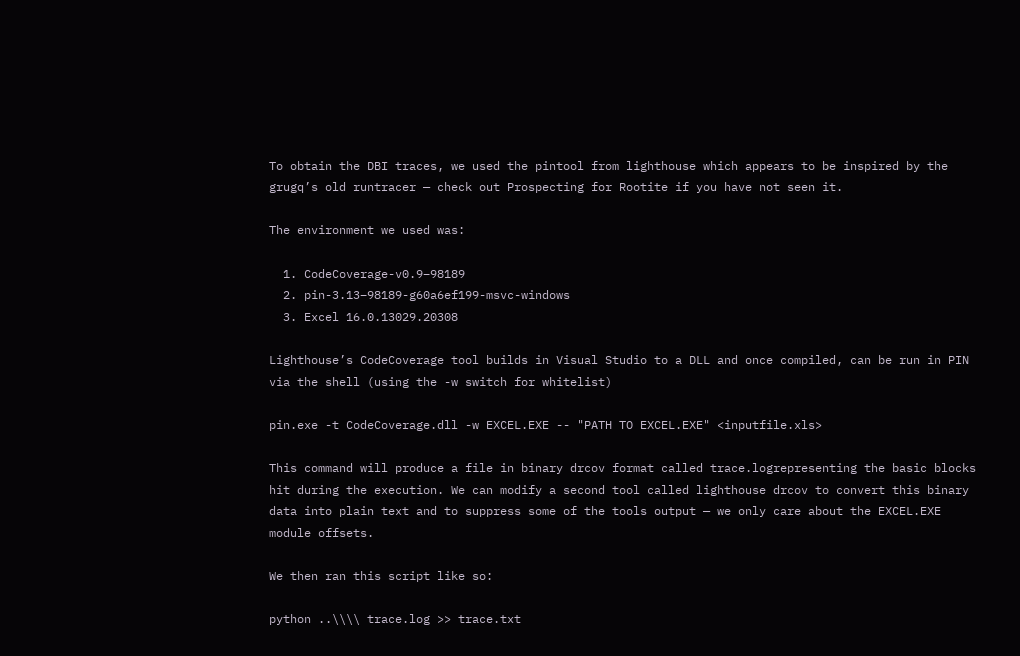To obtain the DBI traces, we used the pintool from lighthouse which appears to be inspired by the grugq’s old runtracer — check out Prospecting for Rootite if you have not seen it.

The environment we used was:

  1. CodeCoverage-v0.9–98189
  2. pin-3.13–98189-g60a6ef199-msvc-windows
  3. Excel 16.0.13029.20308

Lighthouse’s CodeCoverage tool builds in Visual Studio to a DLL and once compiled, can be run in PIN via the shell (using the -w switch for whitelist)

pin.exe -t CodeCoverage.dll -w EXCEL.EXE -- "PATH TO EXCEL.EXE" <inputfile.xls>

This command will produce a file in binary drcov format called trace.logrepresenting the basic blocks hit during the execution. We can modify a second tool called lighthouse drcov to convert this binary data into plain text and to suppress some of the tools output — we only care about the EXCEL.EXE module offsets.

We then ran this script like so:

python ..\\\\ trace.log >> trace.txt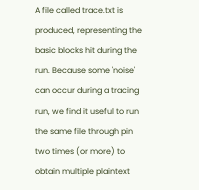A file called trace.txt is produced, representing the basic blocks hit during the run. Because some 'noise' can occur during a tracing run, we find it useful to run the same file through pin two times (or more) to obtain multiple plaintext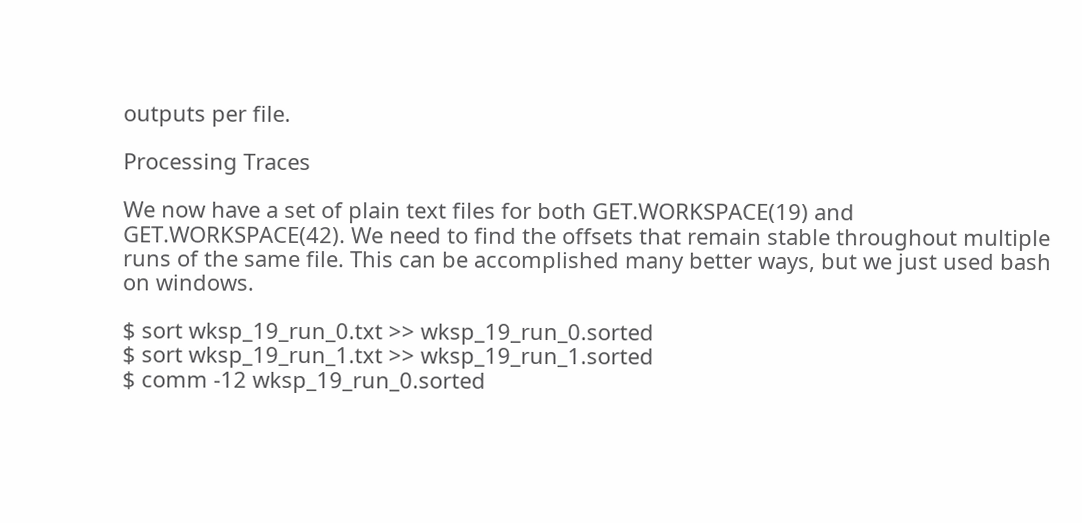outputs per file.

Processing Traces

We now have a set of plain text files for both GET.WORKSPACE(19) and GET.WORKSPACE(42). We need to find the offsets that remain stable throughout multiple runs of the same file. This can be accomplished many better ways, but we just used bash on windows.

$ sort wksp_19_run_0.txt >> wksp_19_run_0.sorted
$ sort wksp_19_run_1.txt >> wksp_19_run_1.sorted
$ comm -12 wksp_19_run_0.sorted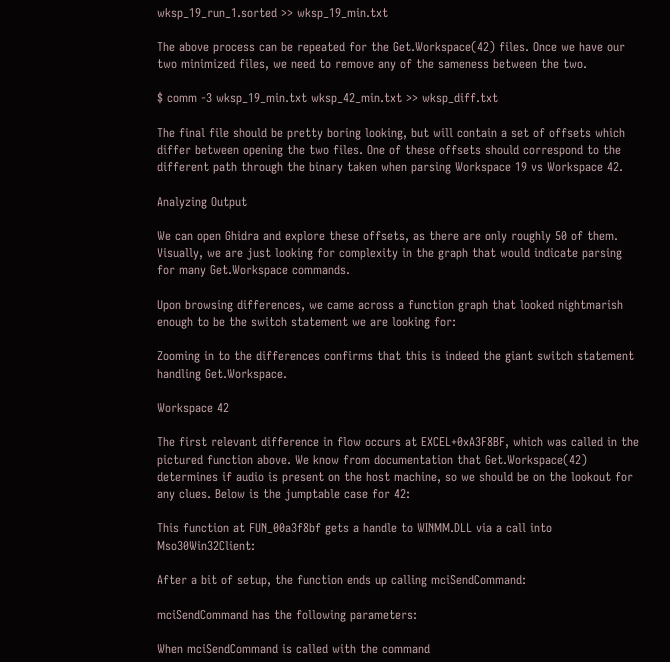wksp_19_run_1.sorted >> wksp_19_min.txt

The above process can be repeated for the Get.Workspace(42) files. Once we have our two minimized files, we need to remove any of the sameness between the two.

$ comm -3 wksp_19_min.txt wksp_42_min.txt >> wksp_diff.txt

The final file should be pretty boring looking, but will contain a set of offsets which differ between opening the two files. One of these offsets should correspond to the different path through the binary taken when parsing Workspace 19 vs Workspace 42.

Analyzing Output

We can open Ghidra and explore these offsets, as there are only roughly 50 of them. Visually, we are just looking for complexity in the graph that would indicate parsing for many Get.Workspace commands.

Upon browsing differences, we came across a function graph that looked nightmarish enough to be the switch statement we are looking for:

Zooming in to the differences confirms that this is indeed the giant switch statement handling Get.Workspace.

Workspace 42

The first relevant difference in flow occurs at EXCEL+0xA3F8BF, which was called in the pictured function above. We know from documentation that Get.Workspace(42) determines if audio is present on the host machine, so we should be on the lookout for any clues. Below is the jumptable case for 42:

This function at FUN_00a3f8bf gets a handle to WINMM.DLL via a call into Mso30Win32Client:

After a bit of setup, the function ends up calling mciSendCommand:

mciSendCommand has the following parameters:

When mciSendCommand is called with the command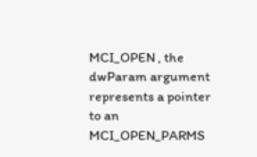MCI_OPEN , the dwParam argument represents a pointer to an MCI_OPEN_PARMS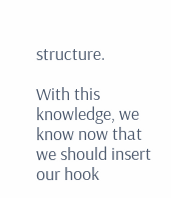structure.

With this knowledge, we know now that we should insert our hook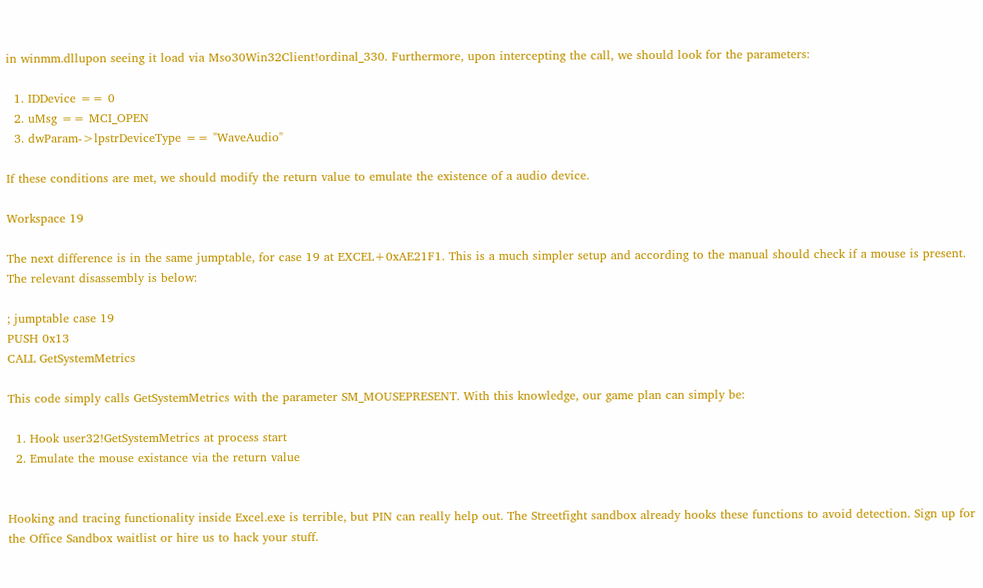in winmm.dllupon seeing it load via Mso30Win32Client!ordinal_330. Furthermore, upon intercepting the call, we should look for the parameters:

  1. IDDevice == 0
  2. uMsg == MCI_OPEN
  3. dwParam->lpstrDeviceType == "WaveAudio"

If these conditions are met, we should modify the return value to emulate the existence of a audio device.

Workspace 19

The next difference is in the same jumptable, for case 19 at EXCEL+0xAE21F1. This is a much simpler setup and according to the manual should check if a mouse is present. The relevant disassembly is below:

; jumptable case 19
PUSH 0x13
CALL GetSystemMetrics

This code simply calls GetSystemMetrics with the parameter SM_MOUSEPRESENT. With this knowledge, our game plan can simply be:

  1. Hook user32!GetSystemMetrics at process start
  2. Emulate the mouse existance via the return value


Hooking and tracing functionality inside Excel.exe is terrible, but PIN can really help out. The Streetfight sandbox already hooks these functions to avoid detection. Sign up for the Office Sandbox waitlist or hire us to hack your stuff.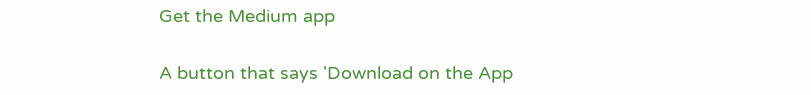Get the Medium app

A button that says 'Download on the App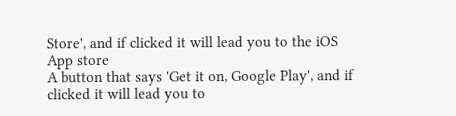Store', and if clicked it will lead you to the iOS App store
A button that says 'Get it on, Google Play', and if clicked it will lead you to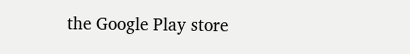the Google Play store